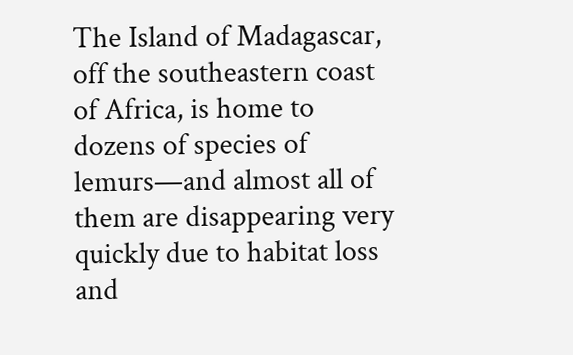The Island of Madagascar, off the southeastern coast of Africa, is home to dozens of species of lemurs—and almost all of them are disappearing very quickly due to habitat loss and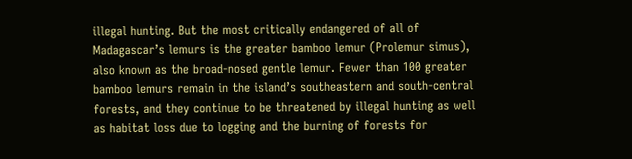illegal hunting. But the most critically endangered of all of Madagascar’s lemurs is the greater bamboo lemur (Prolemur simus), also known as the broad-nosed gentle lemur. Fewer than 100 greater bamboo lemurs remain in the island’s southeastern and south-central forests, and they continue to be threatened by illegal hunting as well as habitat loss due to logging and the burning of forests for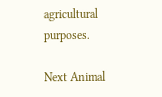agricultural purposes.

Next Animal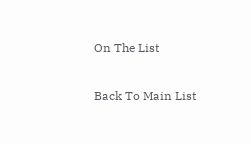On The List

Back To Main List